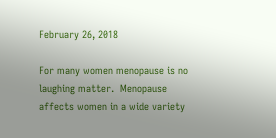February 26, 2018

For many women menopause is no laughing matter.  Menopause affects women in a wide variety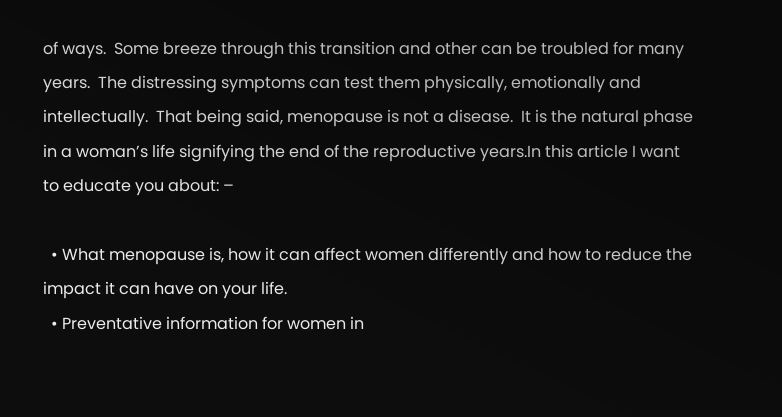of ways.  Some breeze through this transition and other can be troubled for many years.  The distressing symptoms can test them physically, emotionally and intellectually.  That being said, menopause is not a disease.  It is the natural phase in a woman’s life signifying the end of the reproductive years.In this article I want to educate you about: –

  • What menopause is, how it can affect women differently and how to reduce the impact it can have on your life.
  • Preventative information for women in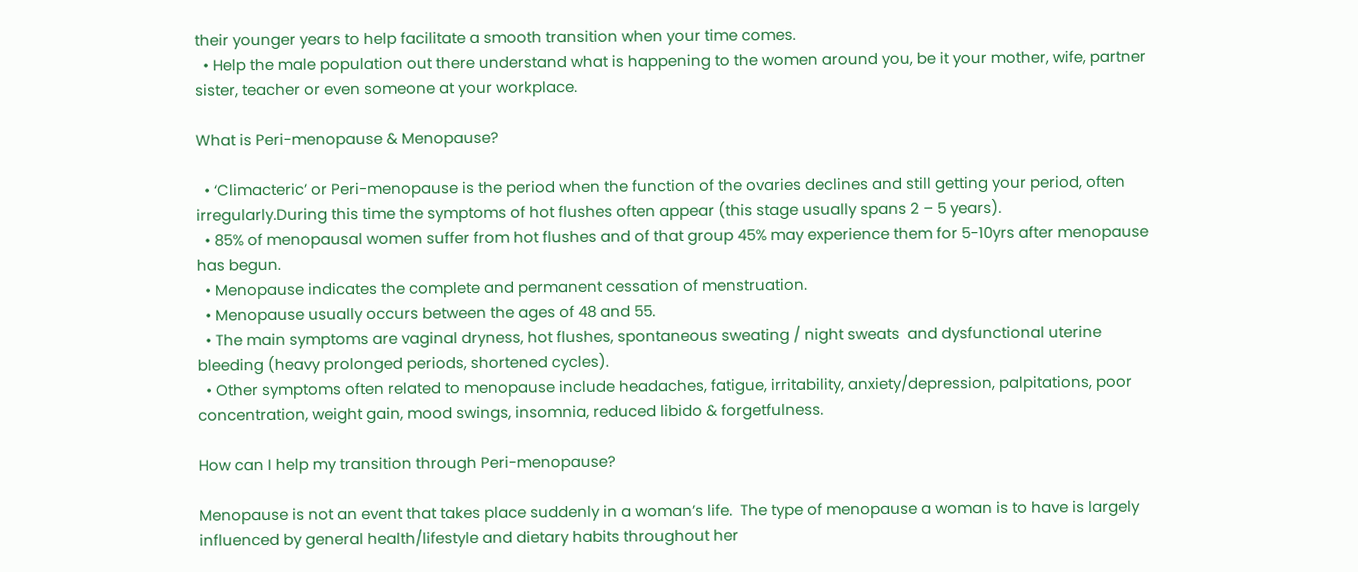their younger years to help facilitate a smooth transition when your time comes.
  • Help the male population out there understand what is happening to the women around you, be it your mother, wife, partner sister, teacher or even someone at your workplace.

What is Peri-menopause & Menopause?

  • ‘Climacteric’ or Peri-menopause is the period when the function of the ovaries declines and still getting your period, often irregularly.During this time the symptoms of hot flushes often appear (this stage usually spans 2 – 5 years).
  • 85% of menopausal women suffer from hot flushes and of that group 45% may experience them for 5-10yrs after menopause has begun.
  • Menopause indicates the complete and permanent cessation of menstruation.
  • Menopause usually occurs between the ages of 48 and 55.
  • The main symptoms are vaginal dryness, hot flushes, spontaneous sweating / night sweats  and dysfunctional uterine bleeding (heavy prolonged periods, shortened cycles).
  • Other symptoms often related to menopause include headaches, fatigue, irritability, anxiety/depression, palpitations, poor concentration, weight gain, mood swings, insomnia, reduced libido & forgetfulness.

How can I help my transition through Peri-menopause?

Menopause is not an event that takes place suddenly in a woman’s life.  The type of menopause a woman is to have is largely influenced by general health/lifestyle and dietary habits throughout her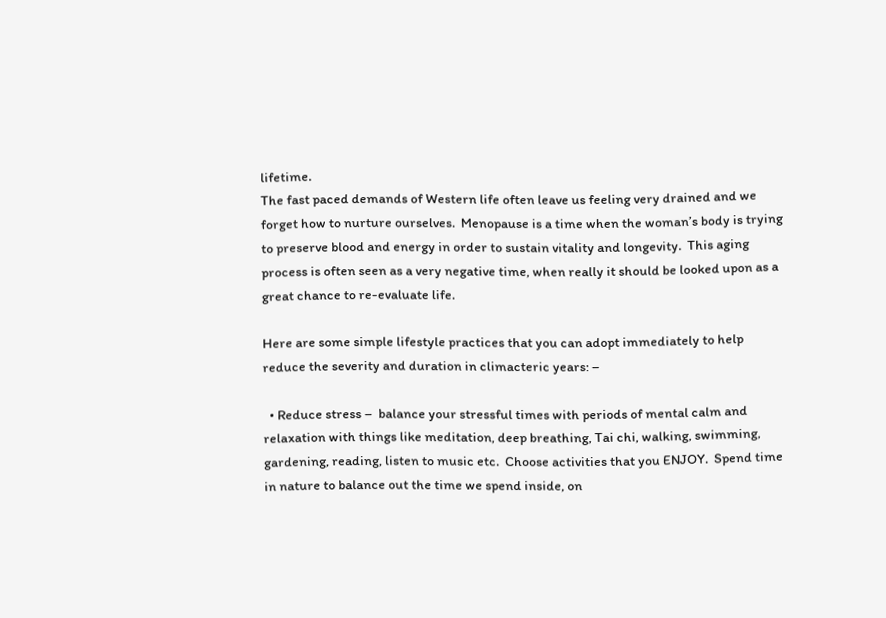lifetime.
The fast paced demands of Western life often leave us feeling very drained and we forget how to nurture ourselves.  Menopause is a time when the woman’s body is trying to preserve blood and energy in order to sustain vitality and longevity.  This aging process is often seen as a very negative time, when really it should be looked upon as a great chance to re-evaluate life.

Here are some simple lifestyle practices that you can adopt immediately to help reduce the severity and duration in climacteric years: –

  • Reduce stress –  balance your stressful times with periods of mental calm and relaxation with things like meditation, deep breathing, Tai chi, walking, swimming, gardening, reading, listen to music etc.  Choose activities that you ENJOY.  Spend time in nature to balance out the time we spend inside, on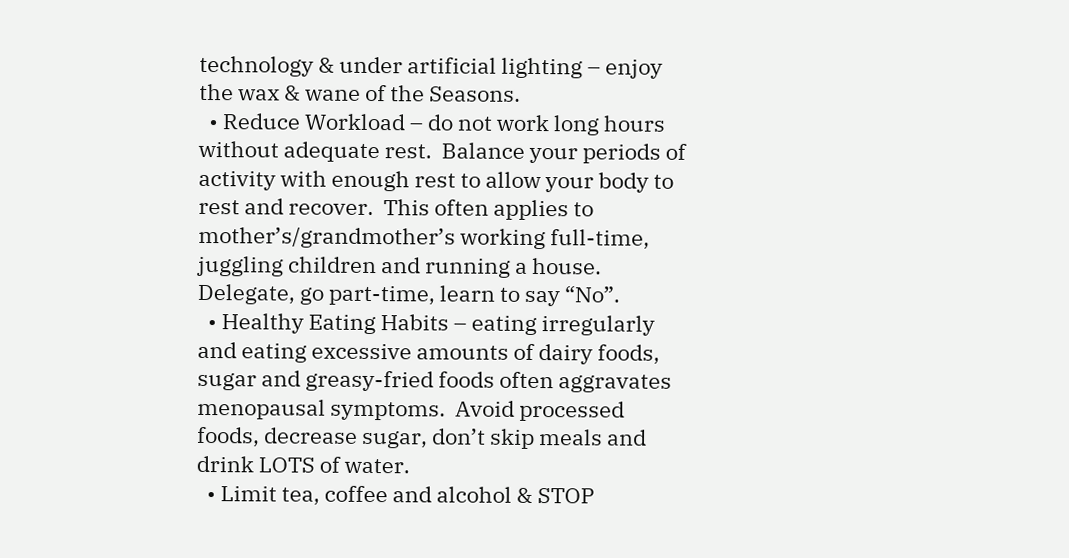technology & under artificial lighting – enjoy the wax & wane of the Seasons.
  • Reduce Workload – do not work long hours without adequate rest.  Balance your periods of activity with enough rest to allow your body to rest and recover.  This often applies to mother’s/grandmother’s working full-time, juggling children and running a house.  Delegate, go part-time, learn to say “No”.
  • Healthy Eating Habits – eating irregularly and eating excessive amounts of dairy foods, sugar and greasy-fried foods often aggravates menopausal symptoms.  Avoid processed foods, decrease sugar, don’t skip meals and drink LOTS of water.
  • Limit tea, coffee and alcohol & STOP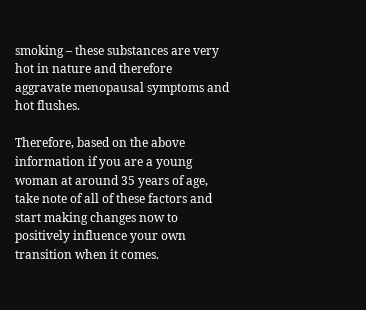smoking – these substances are very hot in nature and therefore aggravate menopausal symptoms and hot flushes.

Therefore, based on the above information if you are a young woman at around 35 years of age, take note of all of these factors and start making changes now to positively influence your own transition when it comes.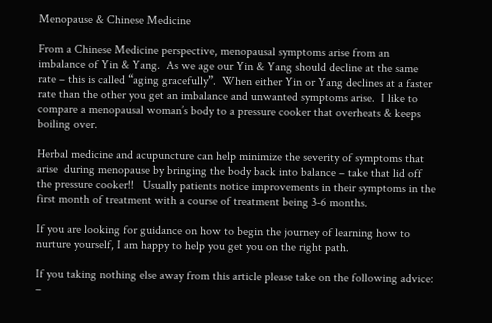Menopause & Chinese Medicine

From a Chinese Medicine perspective, menopausal symptoms arise from an imbalance of Yin & Yang.  As we age our Yin & Yang should decline at the same rate – this is called “aging gracefully”.  When either Yin or Yang declines at a faster rate than the other you get an imbalance and unwanted symptoms arise.  I like to compare a menopausal woman’s body to a pressure cooker that overheats & keeps boiling over.

Herbal medicine and acupuncture can help minimize the severity of symptoms that arise  during menopause by bringing the body back into balance – take that lid off the pressure cooker!!   Usually patients notice improvements in their symptoms in the first month of treatment with a course of treatment being 3-6 months.

If you are looking for guidance on how to begin the journey of learning how to nurture yourself, I am happy to help you get you on the right path.

If you taking nothing else away from this article please take on the following advice: –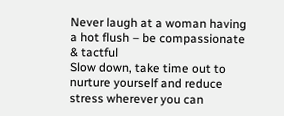Never laugh at a woman having a hot flush – be compassionate & tactful
Slow down, take time out to nurture yourself and reduce stress wherever you can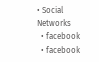• Social Networks
  • facebook
  • facebook